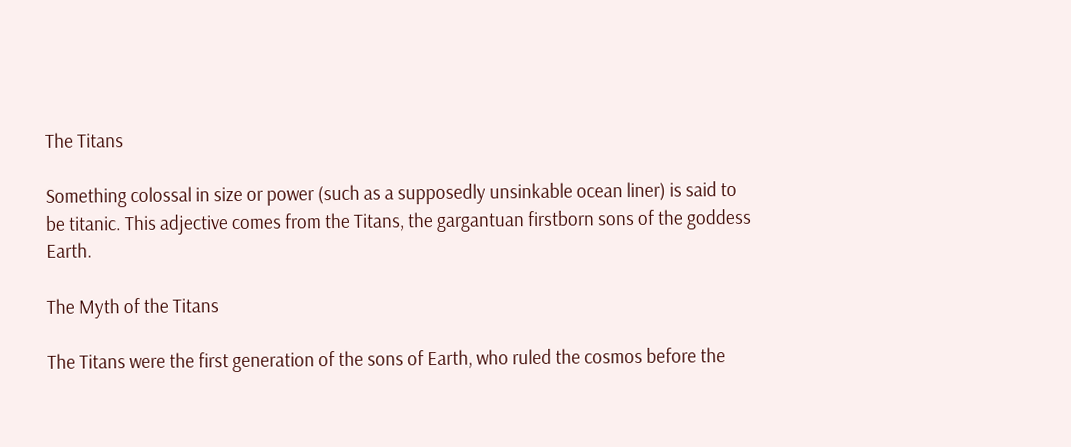The Titans

Something colossal in size or power (such as a supposedly unsinkable ocean liner) is said to be titanic. This adjective comes from the Titans, the gargantuan firstborn sons of the goddess Earth.

The Myth of the Titans

The Titans were the first generation of the sons of Earth, who ruled the cosmos before the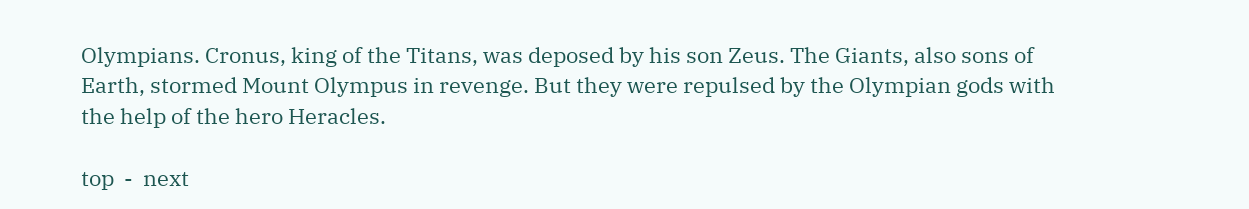Olympians. Cronus, king of the Titans, was deposed by his son Zeus. The Giants, also sons of Earth, stormed Mount Olympus in revenge. But they were repulsed by the Olympian gods with the help of the hero Heracles.

top  -  next